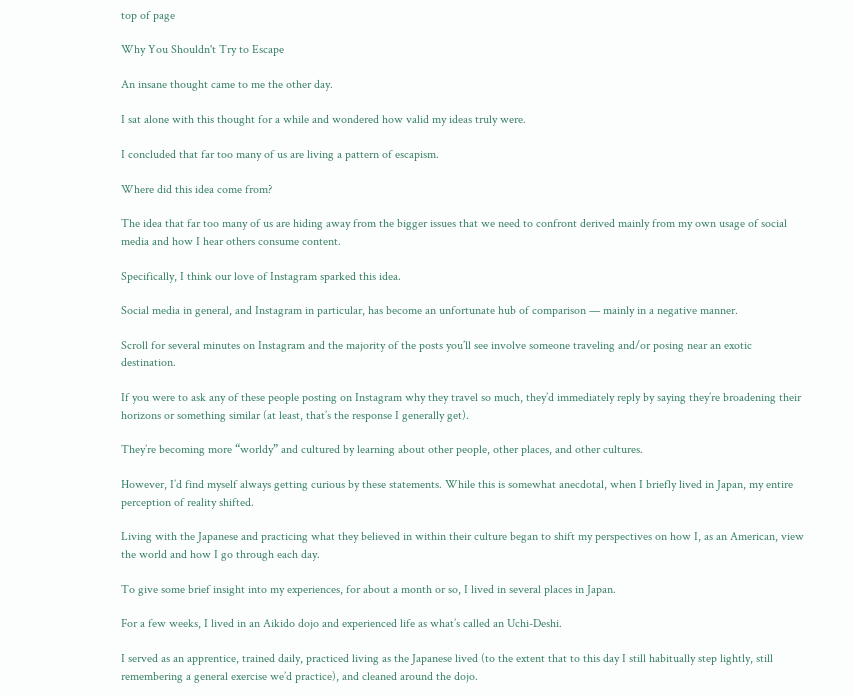top of page

Why You Shouldn't Try to Escape

An insane thought came to me the other day.

I sat alone with this thought for a while and wondered how valid my ideas truly were.

I concluded that far too many of us are living a pattern of escapism.

Where did this idea come from?

The idea that far too many of us are hiding away from the bigger issues that we need to confront derived mainly from my own usage of social media and how I hear others consume content.

Specifically, I think our love of Instagram sparked this idea.

Social media in general, and Instagram in particular, has become an unfortunate hub of comparison — mainly in a negative manner.

Scroll for several minutes on Instagram and the majority of the posts you’ll see involve someone traveling and/or posing near an exotic destination.

If you were to ask any of these people posting on Instagram why they travel so much, they’d immediately reply by saying they’re broadening their horizons or something similar (at least, that’s the response I generally get).

They’re becoming more “worldy” and cultured by learning about other people, other places, and other cultures.

However, I’d find myself always getting curious by these statements. While this is somewhat anecdotal, when I briefly lived in Japan, my entire perception of reality shifted.

Living with the Japanese and practicing what they believed in within their culture began to shift my perspectives on how I, as an American, view the world and how I go through each day.

To give some brief insight into my experiences, for about a month or so, I lived in several places in Japan.

For a few weeks, I lived in an Aikido dojo and experienced life as what’s called an Uchi-Deshi.

I served as an apprentice, trained daily, practiced living as the Japanese lived (to the extent that to this day I still habitually step lightly, still remembering a general exercise we’d practice), and cleaned around the dojo.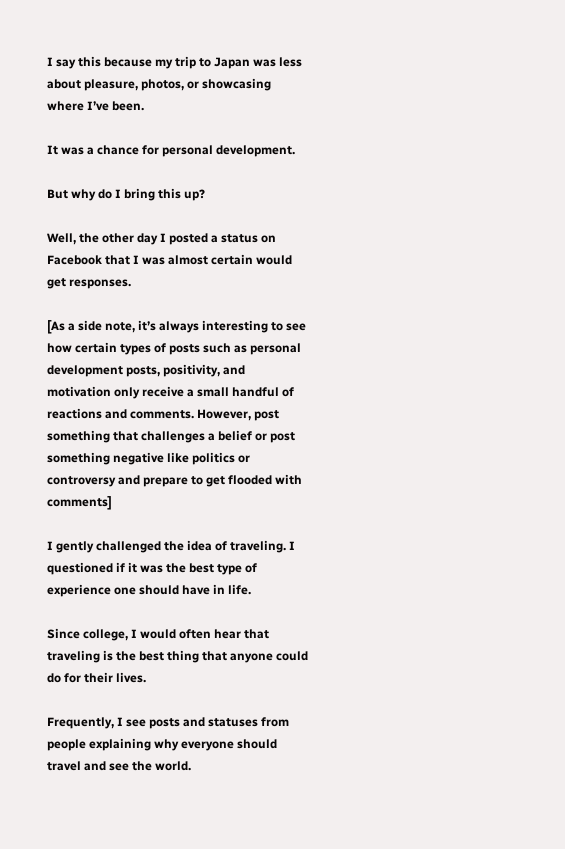I say this because my trip to Japan was less about pleasure, photos, or showcasing where I’ve been.

It was a chance for personal development.

But why do I bring this up?

Well, the other day I posted a status on Facebook that I was almost certain would get responses.

[As a side note, it’s always interesting to see how certain types of posts such as personal development posts, positivity, and motivation only receive a small handful of reactions and comments. However, post something that challenges a belief or post something negative like politics or controversy and prepare to get flooded with comments]

I gently challenged the idea of traveling. I questioned if it was the best type of experience one should have in life.

Since college, I would often hear that traveling is the best thing that anyone could do for their lives.

Frequently, I see posts and statuses from people explaining why everyone should travel and see the world.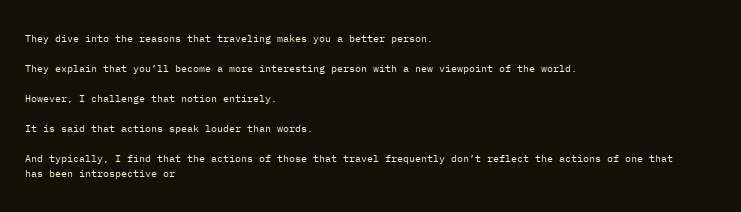They dive into the reasons that traveling makes you a better person.

They explain that you’ll become a more interesting person with a new viewpoint of the world.

However, I challenge that notion entirely.

It is said that actions speak louder than words.

And typically, I find that the actions of those that travel frequently don’t reflect the actions of one that has been introspective or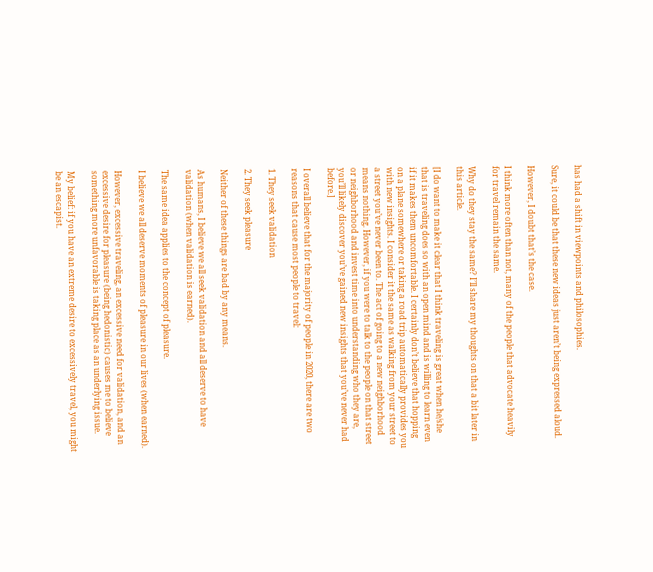has had a shift in viewpoints and philosophies.

Sure, it could be that these new ideas just aren’t being expressed aloud.

However, I doubt that’s the case.

I think more often than not, many of the people that advocate heavily for travel remain the same.

Why do they stay the same? I’ll share my thoughts on that a bit later in this article.

[I do want to make it clear that I think traveling is great when he/she that is traveling does so with an open mind and is willing to learn even if it makes them uncomfortable. I certainly don’t believe that hopping on a plane somewhere or taking a road trip automatically provides you with new insights. I consider it the same as walking from your street to a street you’ve never been to. The act of going to a new neighborhood means nothing. However, if you were to talk to the people on that street or neighborhood and invest time into understanding who they are, you’ll likely discover you’ve gained new insights that you’ve never had before.]

I overall believe that for the majority of people in 2020, there are two reasons that cause most people to travel:

1. They seek validation

2. They seek pleasure

Neither of these things are bad by any means.

As humans, I believe we all seek validation and all deserve to have validation (when validation is earned).

The same idea applies to the concept of pleasure.

I believe we all deserve moments of pleasure in our lives (when earned).

However, excessive traveling, an excessive need for validation, and an excessive desire for pleasure (being hedonistic) causes me to believe something more unfavorable is taking place as an underlying issue.

My belief: if you have an extreme desire to excessively travel, you might be an escapist.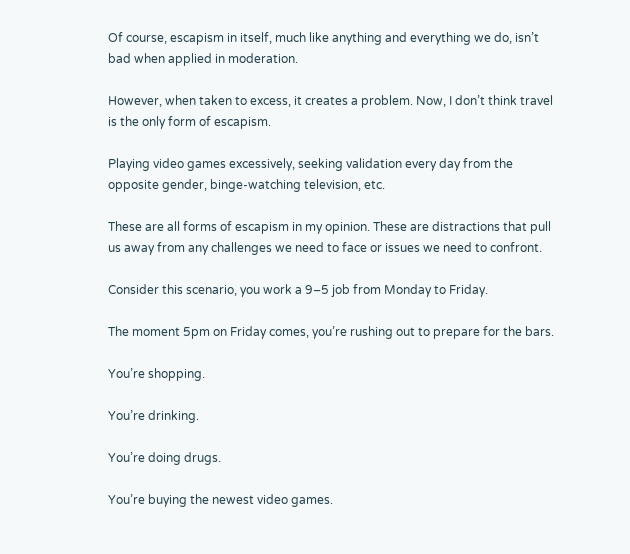Of course, escapism in itself, much like anything and everything we do, isn’t bad when applied in moderation.

However, when taken to excess, it creates a problem. Now, I don’t think travel is the only form of escapism.

Playing video games excessively, seeking validation every day from the opposite gender, binge-watching television, etc.

These are all forms of escapism in my opinion. These are distractions that pull us away from any challenges we need to face or issues we need to confront.

Consider this scenario, you work a 9–5 job from Monday to Friday.

The moment 5pm on Friday comes, you’re rushing out to prepare for the bars.

You’re shopping.

You’re drinking.

You’re doing drugs.

You’re buying the newest video games.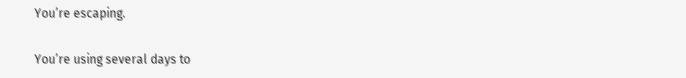You’re escaping.

You’re using several days to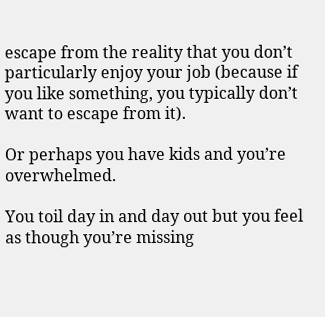escape from the reality that you don’t particularly enjoy your job (because if you like something, you typically don’t want to escape from it).

Or perhaps you have kids and you’re overwhelmed.

You toil day in and day out but you feel as though you’re missing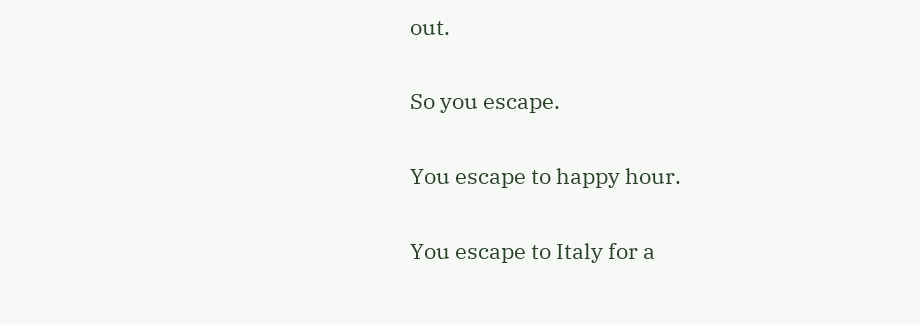out.

So you escape.

You escape to happy hour.

You escape to Italy for a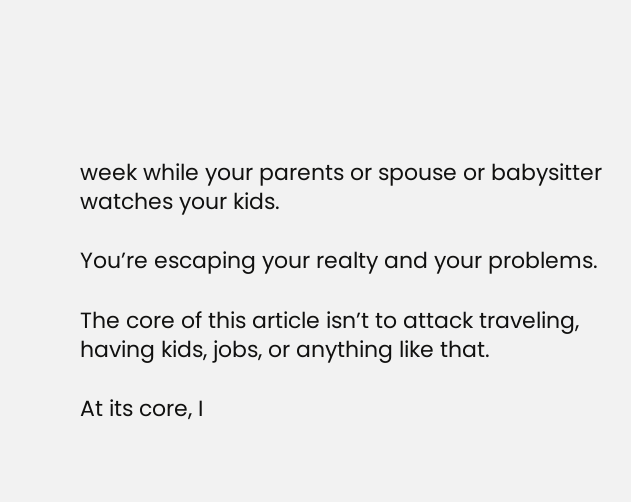week while your parents or spouse or babysitter watches your kids.

You’re escaping your realty and your problems.

The core of this article isn’t to attack traveling, having kids, jobs, or anything like that.

At its core, I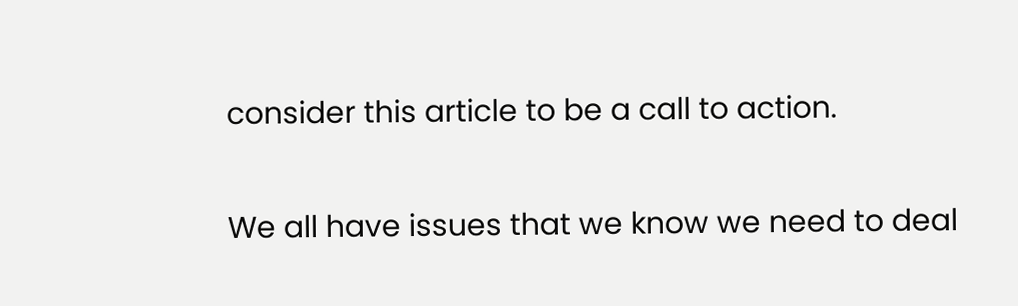consider this article to be a call to action.

We all have issues that we know we need to deal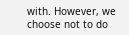with. However, we choose not to do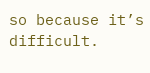so because it’s difficult.